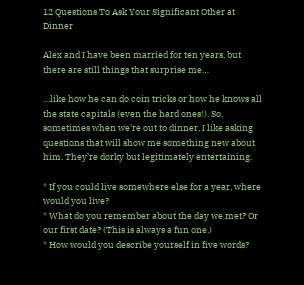12 Questions To Ask Your Significant Other at Dinner

Alex and I have been married for ten years, but there are still things that surprise me…

…like how he can do coin tricks or how he knows all the state capitals (even the hard ones!). So, sometimes when we’re out to dinner, I like asking questions that will show me something new about him. They’re dorky but legitimately entertaining.

* If you could live somewhere else for a year, where would you live?
* What do you remember about the day we met? Or our first date? (This is always a fun one.)
* How would you describe yourself in five words?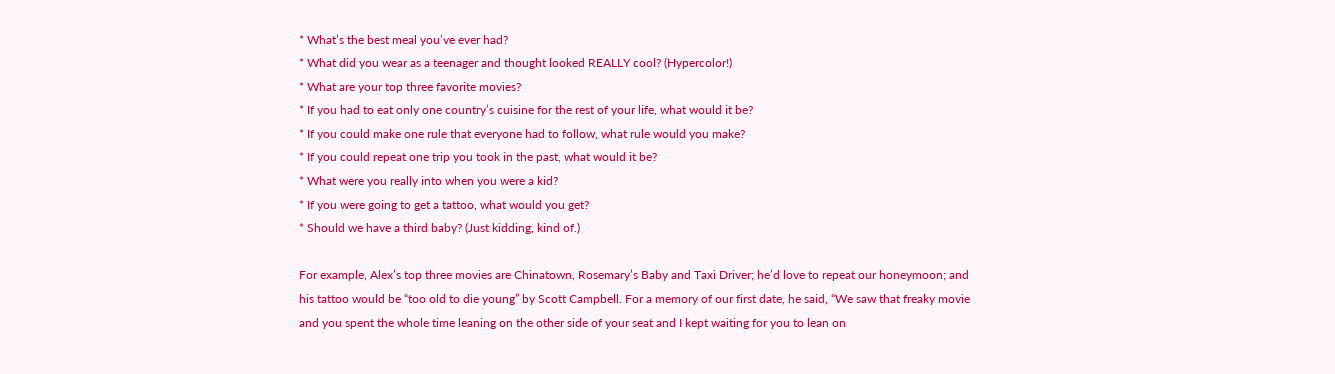* What’s the best meal you’ve ever had?
* What did you wear as a teenager and thought looked REALLY cool? (Hypercolor!)
* What are your top three favorite movies?
* If you had to eat only one country’s cuisine for the rest of your life, what would it be?
* If you could make one rule that everyone had to follow, what rule would you make?
* If you could repeat one trip you took in the past, what would it be?
* What were you really into when you were a kid?
* If you were going to get a tattoo, what would you get?
* Should we have a third baby? (Just kidding, kind of.)

For example, Alex’s top three movies are Chinatown, Rosemary’s Baby and Taxi Driver; he’d love to repeat our honeymoon; and his tattoo would be “too old to die young” by Scott Campbell. For a memory of our first date, he said, “We saw that freaky movie and you spent the whole time leaning on the other side of your seat and I kept waiting for you to lean on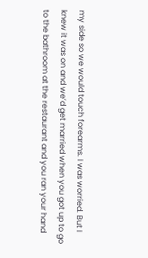my side so we would touch forearms. I was worried. But I knew it was on and we’d get married when you got up to go to the bathroom at the restaurant and you ran your hand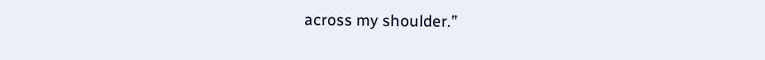across my shoulder.”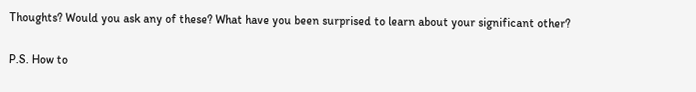Thoughts? Would you ask any of these? What have you been surprised to learn about your significant other?

P.S. How to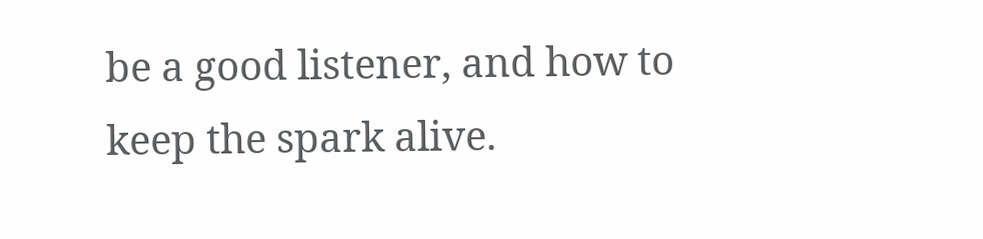be a good listener, and how to keep the spark alive.